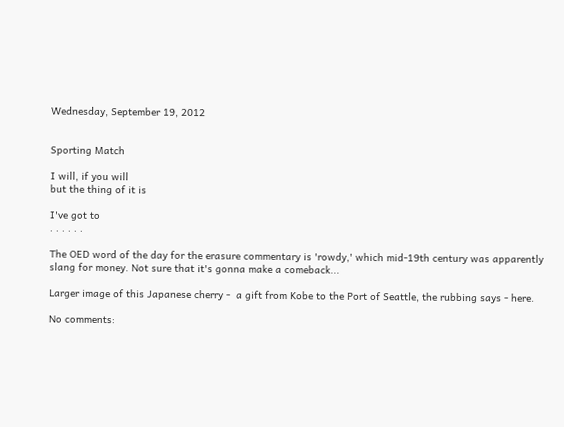Wednesday, September 19, 2012


Sporting Match

I will, if you will
but the thing of it is

I've got to
. . . . . .

The OED word of the day for the erasure commentary is 'rowdy,' which mid-19th century was apparently slang for money. Not sure that it's gonna make a comeback...

Larger image of this Japanese cherry -  a gift from Kobe to the Port of Seattle, the rubbing says - here.

No comments: